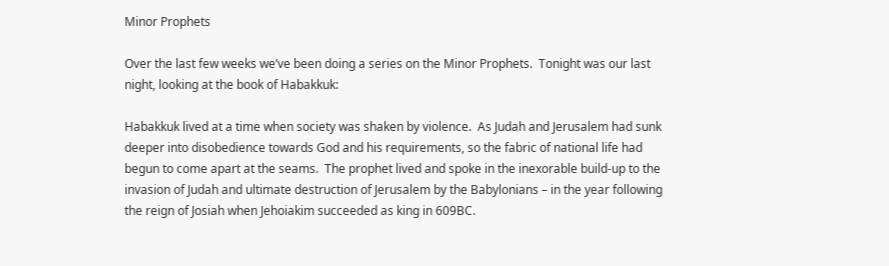Minor Prophets

Over the last few weeks we’ve been doing a series on the Minor Prophets.  Tonight was our last night, looking at the book of Habakkuk:

Habakkuk lived at a time when society was shaken by violence.  As Judah and Jerusalem had sunk deeper into disobedience towards God and his requirements, so the fabric of national life had begun to come apart at the seams.  The prophet lived and spoke in the inexorable build-up to the invasion of Judah and ultimate destruction of Jerusalem by the Babylonians – in the year following the reign of Josiah when Jehoiakim succeeded as king in 609BC.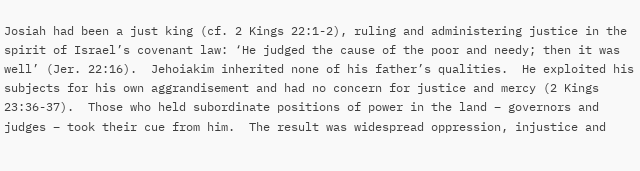Josiah had been a just king (cf. 2 Kings 22:1-2), ruling and administering justice in the spirit of Israel’s covenant law: ‘He judged the cause of the poor and needy; then it was well’ (Jer. 22:16).  Jehoiakim inherited none of his father’s qualities.  He exploited his subjects for his own aggrandisement and had no concern for justice and mercy (2 Kings 23:36-37).  Those who held subordinate positions of power in the land – governors and judges – took their cue from him.  The result was widespread oppression, injustice and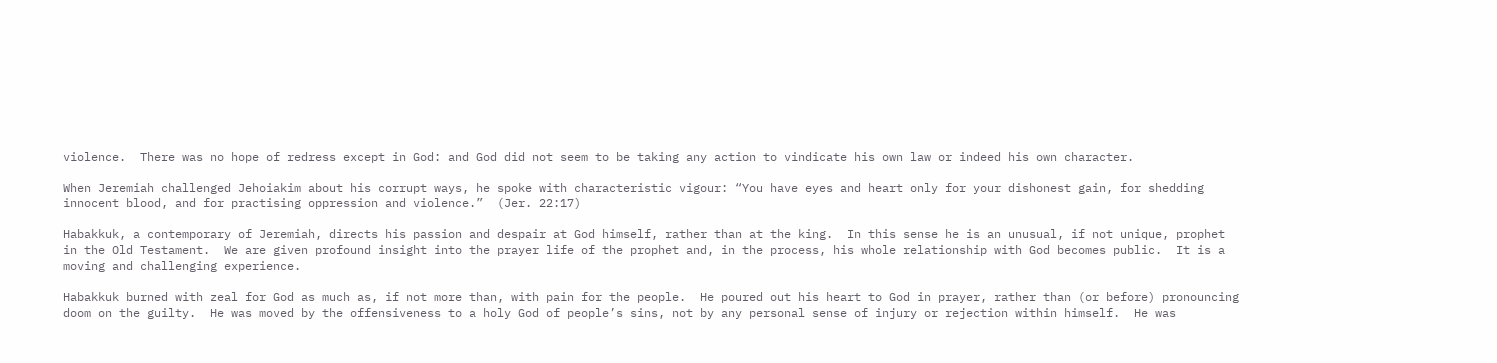violence.  There was no hope of redress except in God: and God did not seem to be taking any action to vindicate his own law or indeed his own character.

When Jeremiah challenged Jehoiakim about his corrupt ways, he spoke with characteristic vigour: “You have eyes and heart only for your dishonest gain, for shedding innocent blood, and for practising oppression and violence.”  (Jer. 22:17)

Habakkuk, a contemporary of Jeremiah, directs his passion and despair at God himself, rather than at the king.  In this sense he is an unusual, if not unique, prophet in the Old Testament.  We are given profound insight into the prayer life of the prophet and, in the process, his whole relationship with God becomes public.  It is a moving and challenging experience.

Habakkuk burned with zeal for God as much as, if not more than, with pain for the people.  He poured out his heart to God in prayer, rather than (or before) pronouncing doom on the guilty.  He was moved by the offensiveness to a holy God of people’s sins, not by any personal sense of injury or rejection within himself.  He was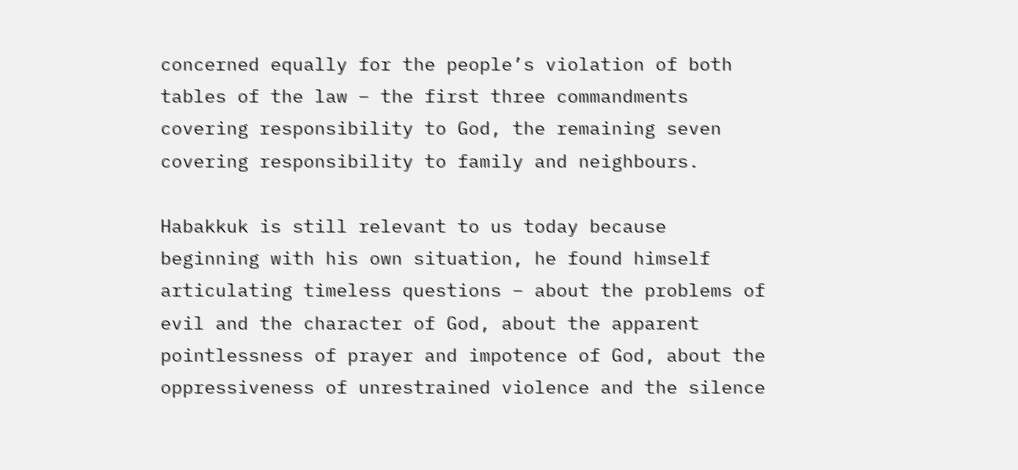concerned equally for the people’s violation of both tables of the law – the first three commandments covering responsibility to God, the remaining seven covering responsibility to family and neighbours.

Habakkuk is still relevant to us today because beginning with his own situation, he found himself articulating timeless questions – about the problems of evil and the character of God, about the apparent pointlessness of prayer and impotence of God, about the oppressiveness of unrestrained violence and the silence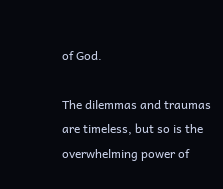of God.

The dilemmas and traumas are timeless, but so is the overwhelming power of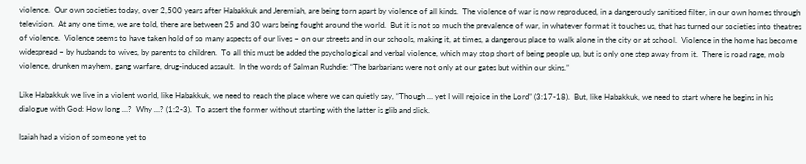violence.  Our own societies today, over 2,500 years after Habakkuk and Jeremiah, are being torn apart by violence of all kinds.  The violence of war is now reproduced, in a dangerously sanitised filter, in our own homes through television.  At any one time, we are told, there are between 25 and 30 wars being fought around the world.  But it is not so much the prevalence of war, in whatever format it touches us, that has turned our societies into theatres of violence.  Violence seems to have taken hold of so many aspects of our lives – on our streets and in our schools, making it, at times, a dangerous place to walk alone in the city or at school.  Violence in the home has become widespread – by husbands to wives, by parents to children.  To all this must be added the psychological and verbal violence, which may stop short of being people up, but is only one step away from it.  There is road rage, mob violence, drunken mayhem, gang warfare, drug-induced assault.  In the words of Salman Rushdie: “The barbarians were not only at our gates but within our skins.”

Like Habakkuk we live in a violent world, like Habakkuk, we need to reach the place where we can quietly say, “Though … yet I will rejoice in the Lord” (3:17-18).  But, like Habakkuk, we need to start where he begins in his dialogue with God: How long …?  Why …? (1:2-3).  To assert the former without starting with the latter is glib and slick.

Isaiah had a vision of someone yet to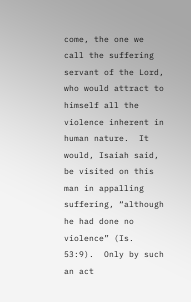come, the one we call the suffering servant of the Lord, who would attract to himself all the violence inherent in human nature.  It would, Isaiah said, be visited on this man in appalling suffering, “although he had done no violence” (Is. 53:9).  Only by such an act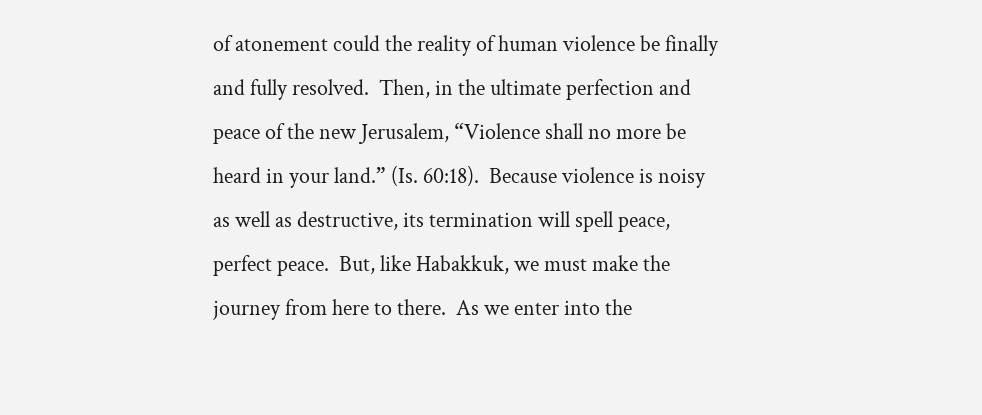of atonement could the reality of human violence be finally and fully resolved.  Then, in the ultimate perfection and peace of the new Jerusalem, “Violence shall no more be heard in your land.” (Is. 60:18).  Because violence is noisy as well as destructive, its termination will spell peace, perfect peace.  But, like Habakkuk, we must make the journey from here to there.  As we enter into the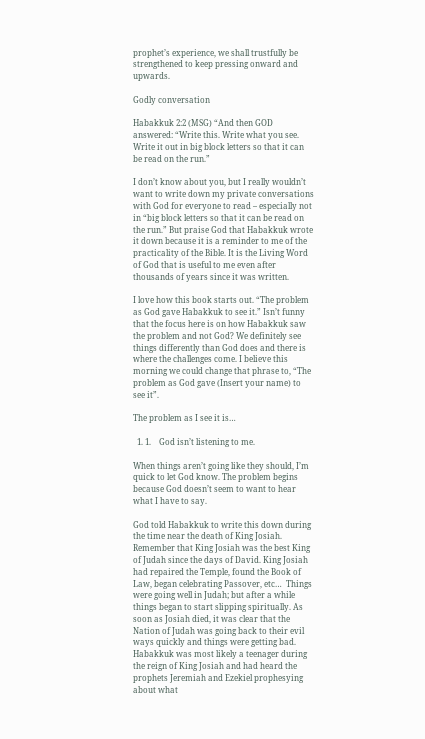prophet’s experience, we shall trustfully be strengthened to keep pressing onward and upwards.

Godly conversation

Habakkuk 2:2 (MSG) “And then GOD answered: “Write this. Write what you see. Write it out in big block letters so that it can be read on the run.”

I don’t know about you, but I really wouldn’t want to write down my private conversations with God for everyone to read – especially not in “big block letters so that it can be read on the run.” But praise God that Habakkuk wrote it down because it is a reminder to me of the practicality of the Bible. It is the Living Word of God that is useful to me even after thousands of years since it was written.

I love how this book starts out. “The problem as God gave Habakkuk to see it.” Isn’t funny that the focus here is on how Habakkuk saw the problem and not God? We definitely see things differently than God does and there is where the challenges come. I believe this morning we could change that phrase to, “The problem as God gave (Insert your name) to see it”.

The problem as I see it is…

  1. 1.    God isn’t listening to me.

When things aren’t going like they should, I’m quick to let God know. The problem begins because God doesn’t seem to want to hear what I have to say.

God told Habakkuk to write this down during the time near the death of King Josiah. Remember that King Josiah was the best King of Judah since the days of David. King Josiah had repaired the Temple, found the Book of Law, began celebrating Passover, etc…  Things were going well in Judah; but after a while things began to start slipping spiritually. As soon as Josiah died, it was clear that the Nation of Judah was going back to their evil ways quickly and things were getting bad. Habakkuk was most likely a teenager during the reign of King Josiah and had heard the prophets Jeremiah and Ezekiel prophesying about what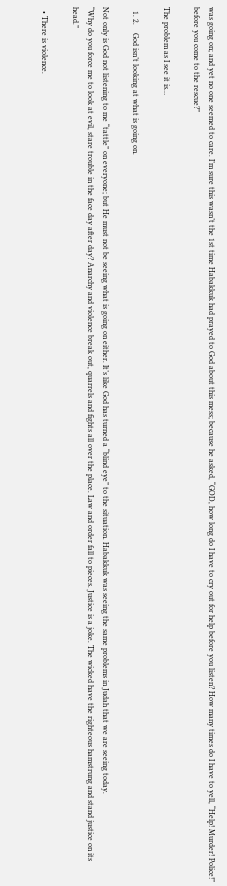was going on; and yet no one seemed to care. I’m sure this wasn’t the 1st time Habakkuk had prayed to God about this mess; because he asked, “GOD, how long do I have to cry out for help before you listen? How many times do I have to yell, “Help! Murder! Police!” before you come to the rescue?”

The problem as I see it is…

  1. 2.    God isn’t looking at what is going on.

Not only is God not listening to me “tattle” on everyone; but He must not be seeing what is going on either. It’s like God has turned a “blind eye” to the situation. Habakkuk was seeing the same problems in Judah that we are seeing today.
“Why do you force me to look at evil, stare trouble in the face day after day? Anarchy and violence break out, quarrels and fights all over the place. Law and order fall to pieces. Justice is a joke. The wicked have the righteous hamstrung and stand justice on its head.”

  • There is violence.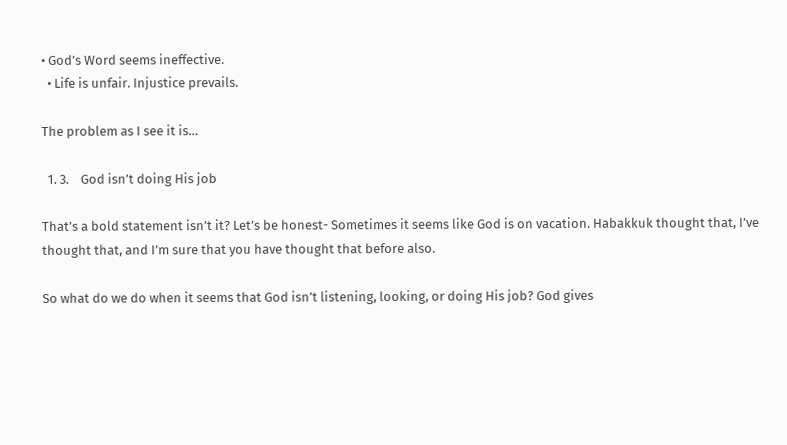• God’s Word seems ineffective.
  • Life is unfair. Injustice prevails.

The problem as I see it is…

  1. 3.    God isn’t doing His job

That’s a bold statement isn’t it? Let’s be honest- Sometimes it seems like God is on vacation. Habakkuk thought that, I’ve thought that, and I’m sure that you have thought that before also.

So what do we do when it seems that God isn’t listening, looking, or doing His job? God gives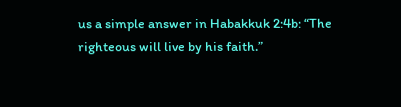us a simple answer in Habakkuk 2:4b: “The righteous will live by his faith.”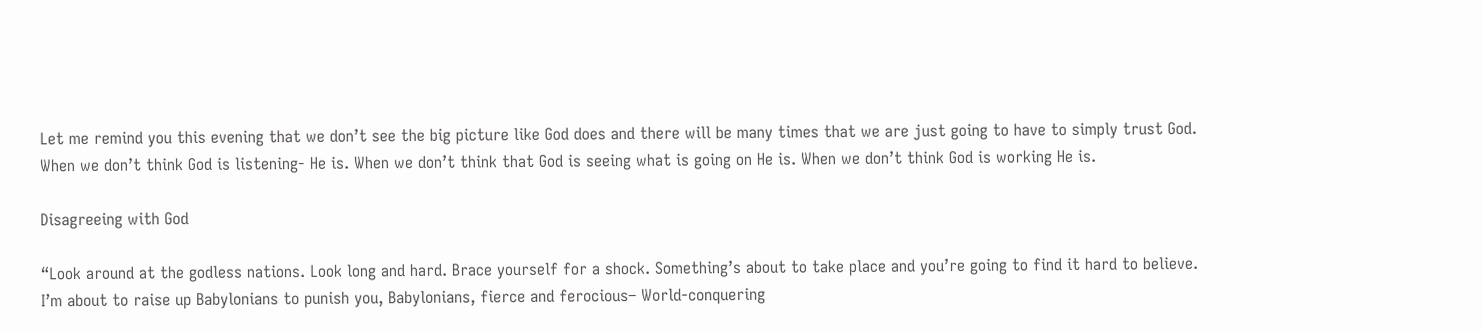Let me remind you this evening that we don’t see the big picture like God does and there will be many times that we are just going to have to simply trust God. When we don’t think God is listening- He is. When we don’t think that God is seeing what is going on He is. When we don’t think God is working He is.

Disagreeing with God

“Look around at the godless nations. Look long and hard. Brace yourself for a shock. Something’s about to take place and you’re going to find it hard to believe. I’m about to raise up Babylonians to punish you, Babylonians, fierce and ferocious– World-conquering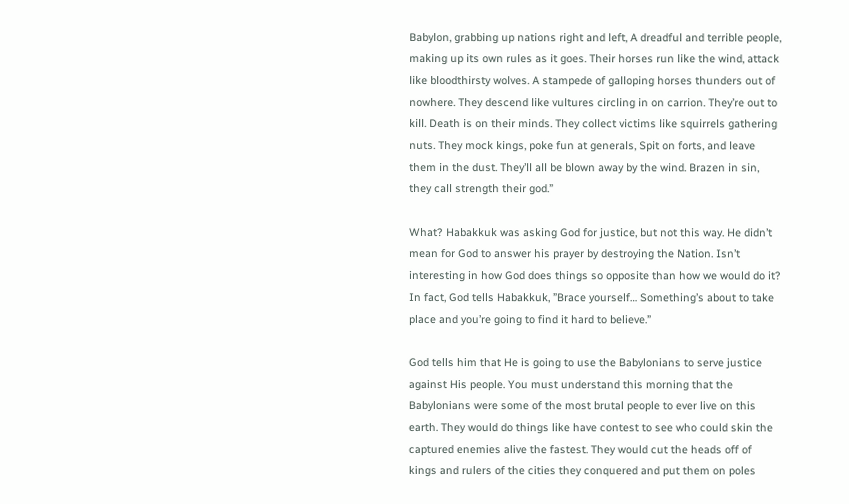Babylon, grabbing up nations right and left, A dreadful and terrible people, making up its own rules as it goes. Their horses run like the wind, attack like bloodthirsty wolves. A stampede of galloping horses thunders out of nowhere. They descend like vultures circling in on carrion. They’re out to kill. Death is on their minds. They collect victims like squirrels gathering nuts. They mock kings, poke fun at generals, Spit on forts, and leave them in the dust. They’ll all be blown away by the wind. Brazen in sin, they call strength their god.”

What? Habakkuk was asking God for justice, but not this way. He didn’t mean for God to answer his prayer by destroying the Nation. Isn’t interesting in how God does things so opposite than how we would do it? In fact, God tells Habakkuk, ”Brace yourself… Something’s about to take place and you’re going to find it hard to believe.”

God tells him that He is going to use the Babylonians to serve justice against His people. You must understand this morning that the Babylonians were some of the most brutal people to ever live on this earth. They would do things like have contest to see who could skin the captured enemies alive the fastest. They would cut the heads off of kings and rulers of the cities they conquered and put them on poles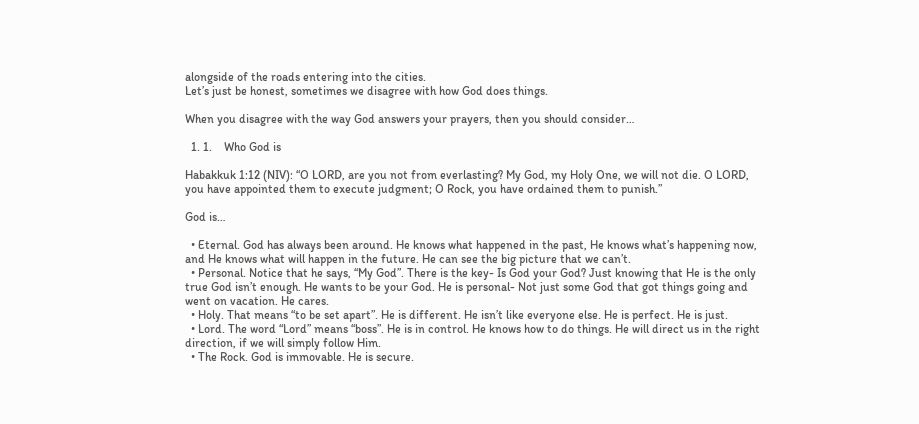alongside of the roads entering into the cities.
Let’s just be honest, sometimes we disagree with how God does things.

When you disagree with the way God answers your prayers, then you should consider…

  1. 1.    Who God is

Habakkuk 1:12 (NIV): “O LORD, are you not from everlasting? My God, my Holy One, we will not die. O LORD, you have appointed them to execute judgment; O Rock, you have ordained them to punish.”

God is…

  • Eternal. God has always been around. He knows what happened in the past, He knows what’s happening now, and He knows what will happen in the future. He can see the big picture that we can’t.
  • Personal. Notice that he says, “My God”. There is the key- Is God your God? Just knowing that He is the only true God isn’t enough. He wants to be your God. He is personal- Not just some God that got things going and went on vacation. He cares.
  • Holy. That means “to be set apart”. He is different. He isn’t like everyone else. He is perfect. He is just.
  • Lord. The word “Lord” means “boss”. He is in control. He knows how to do things. He will direct us in the right direction, if we will simply follow Him.
  • The Rock. God is immovable. He is secure.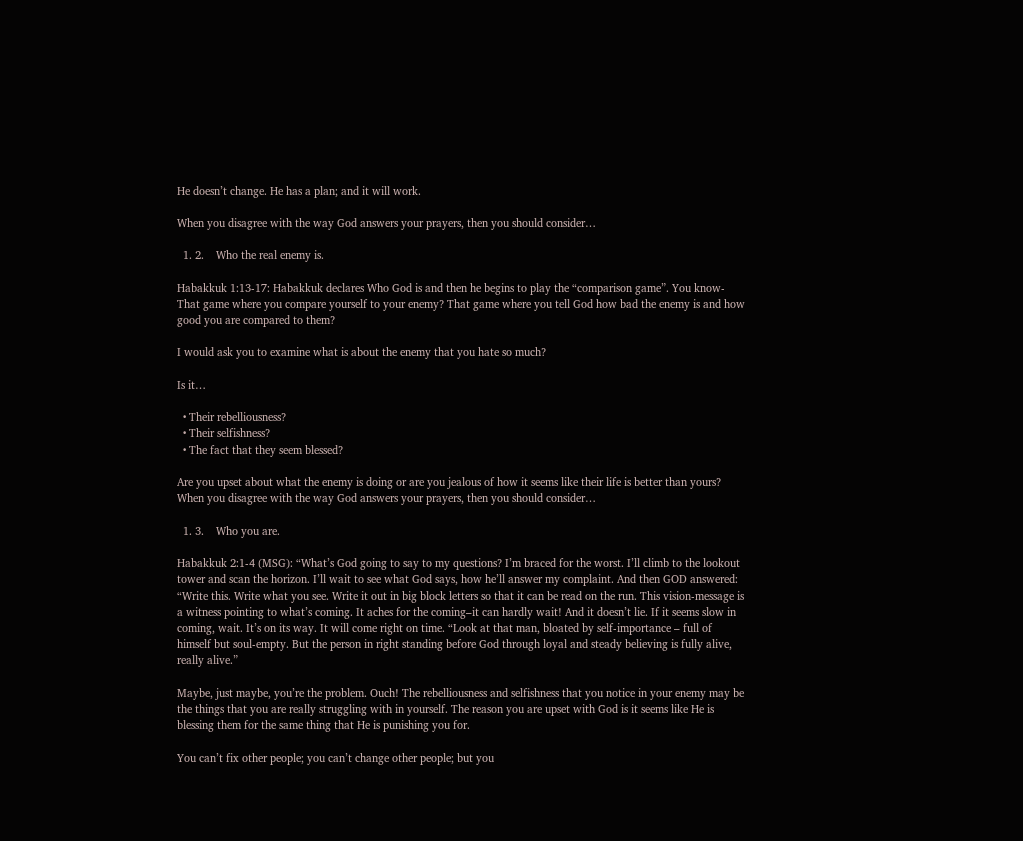He doesn’t change. He has a plan; and it will work.

When you disagree with the way God answers your prayers, then you should consider…

  1. 2.    Who the real enemy is.

Habakkuk 1:13-17: Habakkuk declares Who God is and then he begins to play the “comparison game”. You know- That game where you compare yourself to your enemy? That game where you tell God how bad the enemy is and how good you are compared to them?

I would ask you to examine what is about the enemy that you hate so much?

Is it…

  • Their rebelliousness?
  • Their selfishness?
  • The fact that they seem blessed?

Are you upset about what the enemy is doing or are you jealous of how it seems like their life is better than yours?
When you disagree with the way God answers your prayers, then you should consider…

  1. 3.    Who you are.

Habakkuk 2:1-4 (MSG): “What’s God going to say to my questions? I’m braced for the worst. I’ll climb to the lookout tower and scan the horizon. I’ll wait to see what God says, how he’ll answer my complaint. And then GOD answered: “Write this. Write what you see. Write it out in big block letters so that it can be read on the run. This vision-message is a witness pointing to what’s coming. It aches for the coming–it can hardly wait! And it doesn’t lie. If it seems slow in coming, wait. It’s on its way. It will come right on time. “Look at that man, bloated by self-importance – full of himself but soul-empty. But the person in right standing before God through loyal and steady believing is fully alive, really alive.”

Maybe, just maybe, you’re the problem. Ouch! The rebelliousness and selfishness that you notice in your enemy may be the things that you are really struggling with in yourself. The reason you are upset with God is it seems like He is blessing them for the same thing that He is punishing you for.

You can’t fix other people; you can’t change other people; but you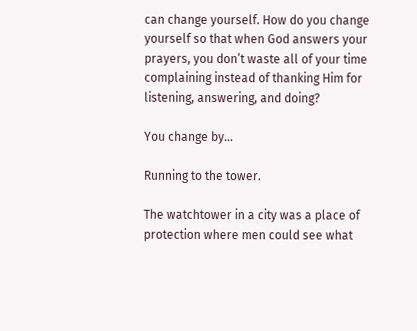can change yourself. How do you change yourself so that when God answers your prayers, you don’t waste all of your time complaining instead of thanking Him for listening, answering, and doing?

You change by…

Running to the tower.

The watchtower in a city was a place of protection where men could see what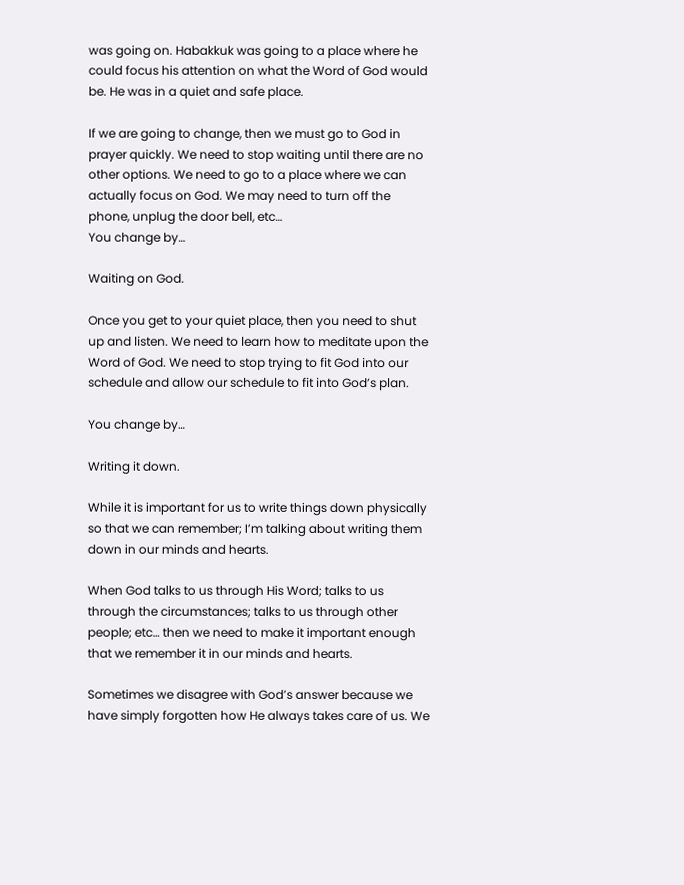was going on. Habakkuk was going to a place where he could focus his attention on what the Word of God would be. He was in a quiet and safe place.

If we are going to change, then we must go to God in prayer quickly. We need to stop waiting until there are no other options. We need to go to a place where we can actually focus on God. We may need to turn off the phone, unplug the door bell, etc…
You change by…

Waiting on God.

Once you get to your quiet place, then you need to shut up and listen. We need to learn how to meditate upon the Word of God. We need to stop trying to fit God into our schedule and allow our schedule to fit into God’s plan.

You change by…

Writing it down.

While it is important for us to write things down physically so that we can remember; I’m talking about writing them down in our minds and hearts.

When God talks to us through His Word; talks to us through the circumstances; talks to us through other people; etc… then we need to make it important enough that we remember it in our minds and hearts.

Sometimes we disagree with God’s answer because we have simply forgotten how He always takes care of us. We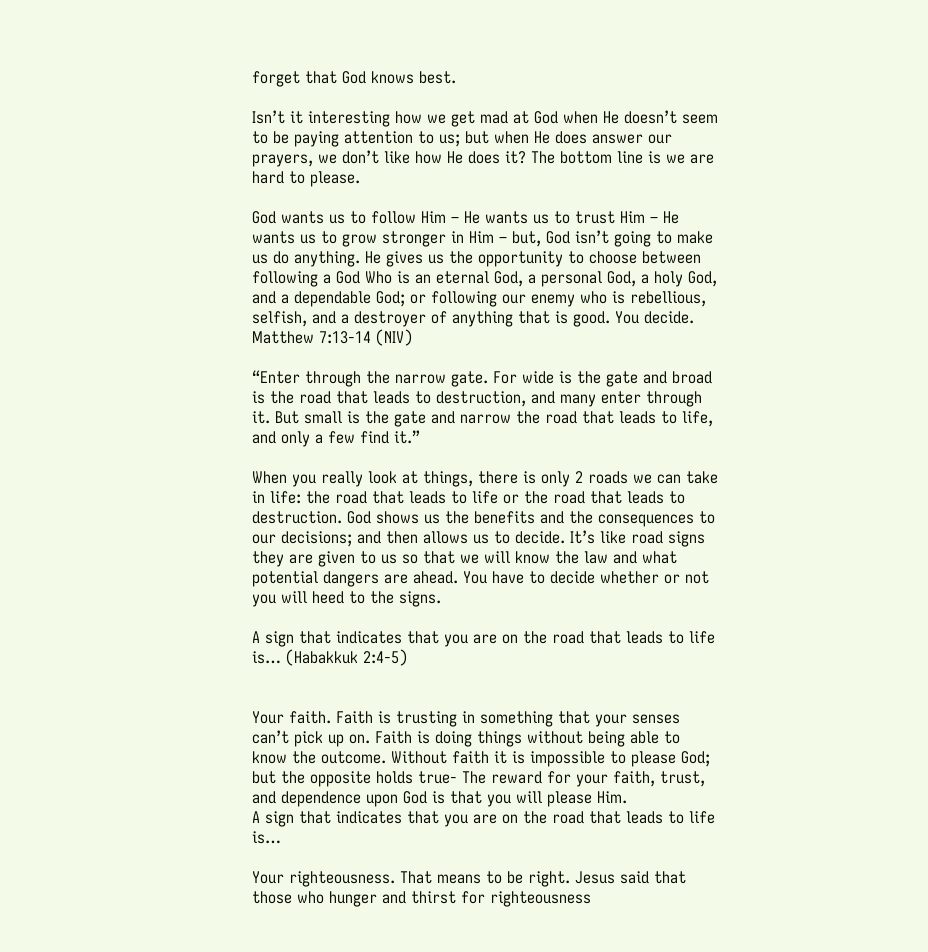forget that God knows best.

Isn’t it interesting how we get mad at God when He doesn’t seem to be paying attention to us; but when He does answer our prayers, we don’t like how He does it? The bottom line is we are hard to please.

God wants us to follow Him – He wants us to trust Him – He wants us to grow stronger in Him – but, God isn’t going to make us do anything. He gives us the opportunity to choose between following a God Who is an eternal God, a personal God, a holy God, and a dependable God; or following our enemy who is rebellious, selfish, and a destroyer of anything that is good. You decide.
Matthew 7:13-14 (NIV)

“Enter through the narrow gate. For wide is the gate and broad is the road that leads to destruction, and many enter through it. But small is the gate and narrow the road that leads to life, and only a few find it.”

When you really look at things, there is only 2 roads we can take in life: the road that leads to life or the road that leads to destruction. God shows us the benefits and the consequences to our decisions; and then allows us to decide. It’s like road signs they are given to us so that we will know the law and what potential dangers are ahead. You have to decide whether or not you will heed to the signs.

A sign that indicates that you are on the road that leads to life is… (Habakkuk 2:4-5)


Your faith. Faith is trusting in something that your senses can’t pick up on. Faith is doing things without being able to know the outcome. Without faith it is impossible to please God; but the opposite holds true- The reward for your faith, trust, and dependence upon God is that you will please Him.
A sign that indicates that you are on the road that leads to life is…

Your righteousness. That means to be right. Jesus said that those who hunger and thirst for righteousness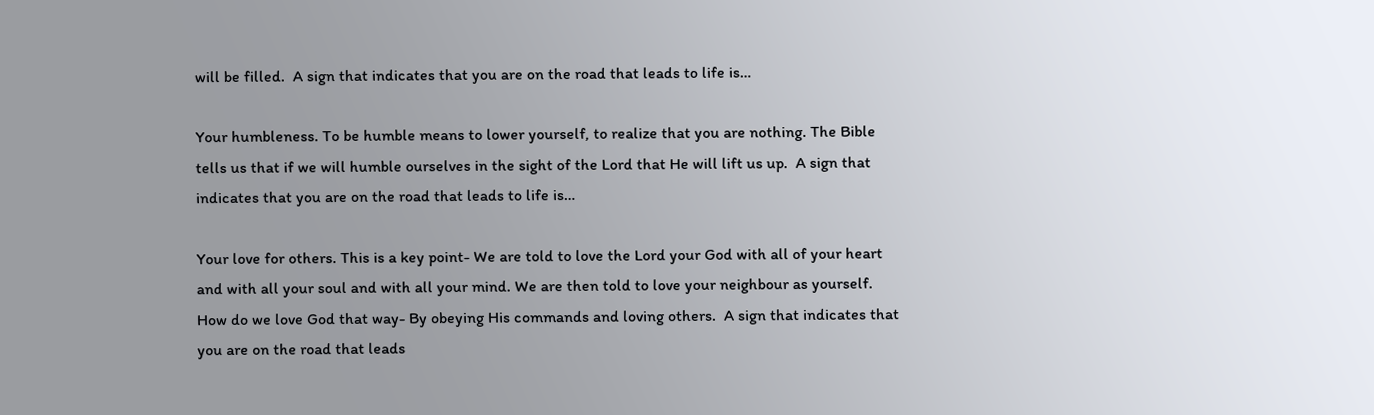will be filled.  A sign that indicates that you are on the road that leads to life is…

Your humbleness. To be humble means to lower yourself, to realize that you are nothing. The Bible tells us that if we will humble ourselves in the sight of the Lord that He will lift us up.  A sign that indicates that you are on the road that leads to life is…

Your love for others. This is a key point- We are told to love the Lord your God with all of your heart and with all your soul and with all your mind. We are then told to love your neighbour as yourself. How do we love God that way- By obeying His commands and loving others.  A sign that indicates that you are on the road that leads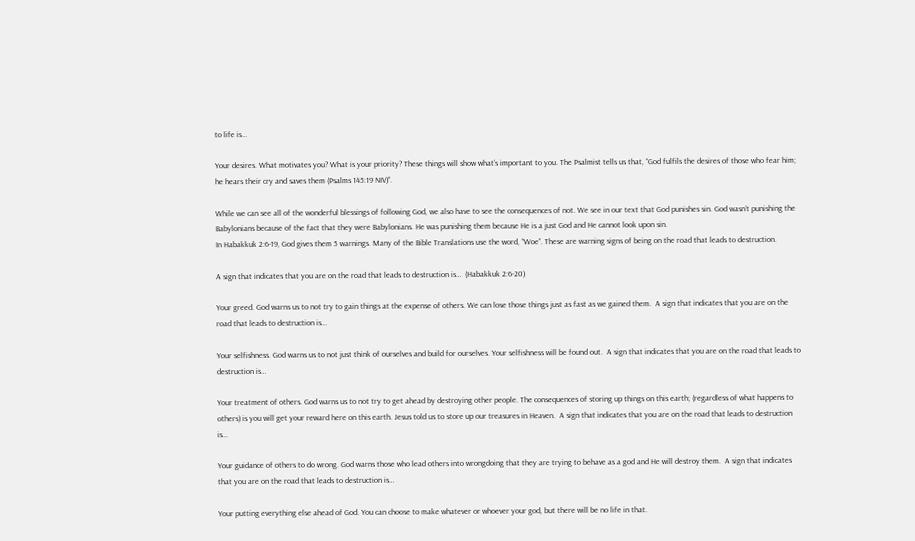to life is…

Your desires. What motivates you? What is your priority? These things will show what’s important to you. The Psalmist tells us that, “God fulfils the desires of those who fear him; he hears their cry and saves them (Psalms 145:19 NIV)”.

While we can see all of the wonderful blessings of following God, we also have to see the consequences of not. We see in our text that God punishes sin. God wasn’t punishing the Babylonians because of the fact that they were Babylonians. He was punishing them because He is a just God and He cannot look upon sin.
In Habakkuk 2:6-19, God gives them 5 warnings. Many of the Bible Translations use the word, “Woe”. These are warning signs of being on the road that leads to destruction.

A sign that indicates that you are on the road that leads to destruction is…  (Habakkuk 2:6-20)

Your greed. God warns us to not try to gain things at the expense of others. We can lose those things just as fast as we gained them.  A sign that indicates that you are on the road that leads to destruction is…

Your selfishness. God warns us to not just think of ourselves and build for ourselves. Your selfishness will be found out.  A sign that indicates that you are on the road that leads to destruction is…

Your treatment of others. God warns us to not try to get ahead by destroying other people. The consequences of storing up things on this earth; (regardless of what happens to others) is you will get your reward here on this earth. Jesus told us to store up our treasures in Heaven.  A sign that indicates that you are on the road that leads to destruction is…

Your guidance of others to do wrong. God warns those who lead others into wrongdoing that they are trying to behave as a god and He will destroy them.  A sign that indicates that you are on the road that leads to destruction is…

Your putting everything else ahead of God. You can choose to make whatever or whoever your god, but there will be no life in that.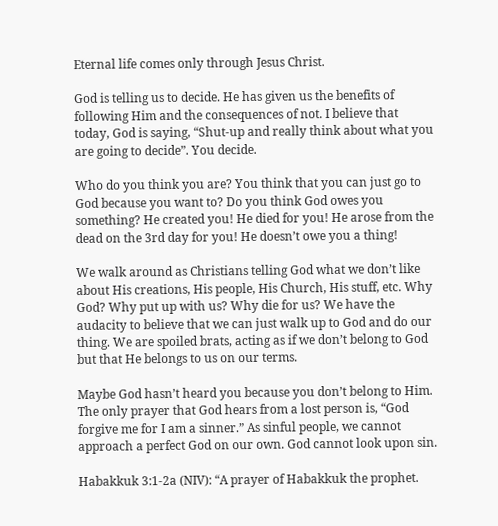Eternal life comes only through Jesus Christ.

God is telling us to decide. He has given us the benefits of following Him and the consequences of not. I believe that today, God is saying, “Shut-up and really think about what you are going to decide”. You decide.

Who do you think you are? You think that you can just go to God because you want to? Do you think God owes you something? He created you! He died for you! He arose from the dead on the 3rd day for you! He doesn’t owe you a thing!

We walk around as Christians telling God what we don’t like about His creations, His people, His Church, His stuff, etc. Why God? Why put up with us? Why die for us? We have the audacity to believe that we can just walk up to God and do our thing. We are spoiled brats, acting as if we don’t belong to God but that He belongs to us on our terms.

Maybe God hasn’t heard you because you don’t belong to Him. The only prayer that God hears from a lost person is, “God forgive me for I am a sinner.” As sinful people, we cannot approach a perfect God on our own. God cannot look upon sin.

Habakkuk 3:1-2a (NIV): “A prayer of Habakkuk the prophet.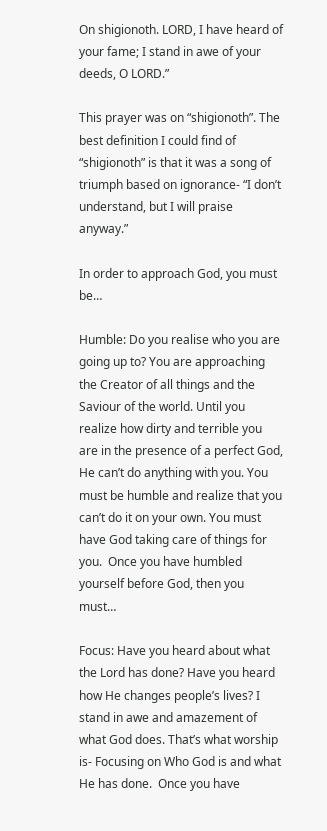On shigionoth. LORD, I have heard of your fame; I stand in awe of your deeds, O LORD.”

This prayer was on “shigionoth”. The best definition I could find of “shigionoth” is that it was a song of triumph based on ignorance- “I don’t understand, but I will praise anyway.”

In order to approach God, you must be…

Humble: Do you realise who you are going up to? You are approaching the Creator of all things and the Saviour of the world. Until you realize how dirty and terrible you are in the presence of a perfect God, He can’t do anything with you. You must be humble and realize that you can’t do it on your own. You must have God taking care of things for you.  Once you have humbled yourself before God, then you must…

Focus: Have you heard about what the Lord has done? Have you heard how He changes people’s lives? I stand in awe and amazement of what God does. That’s what worship is- Focusing on Who God is and what He has done.  Once you have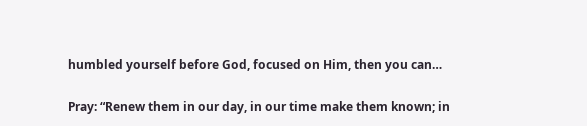humbled yourself before God, focused on Him, then you can…

Pray: “Renew them in our day, in our time make them known; in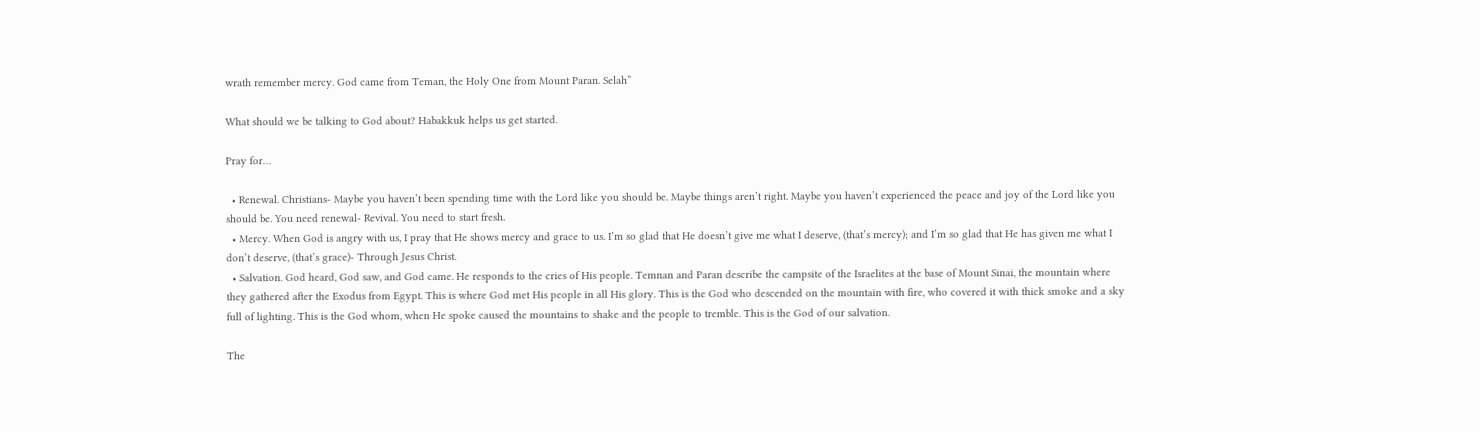wrath remember mercy. God came from Teman, the Holy One from Mount Paran. Selah”

What should we be talking to God about? Habakkuk helps us get started.

Pray for…

  • Renewal. Christians- Maybe you haven’t been spending time with the Lord like you should be. Maybe things aren’t right. Maybe you haven’t experienced the peace and joy of the Lord like you should be. You need renewal- Revival. You need to start fresh.
  • Mercy. When God is angry with us, I pray that He shows mercy and grace to us. I’m so glad that He doesn’t give me what I deserve, (that’s mercy); and I’m so glad that He has given me what I don’t deserve, (that’s grace)- Through Jesus Christ.
  • Salvation. God heard, God saw, and God came. He responds to the cries of His people. Temnan and Paran describe the campsite of the Israelites at the base of Mount Sinai, the mountain where they gathered after the Exodus from Egypt. This is where God met His people in all His glory. This is the God who descended on the mountain with fire, who covered it with thick smoke and a sky full of lighting. This is the God whom, when He spoke caused the mountains to shake and the people to tremble. This is the God of our salvation.

The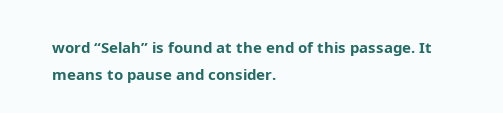word “Selah” is found at the end of this passage. It means to pause and consider.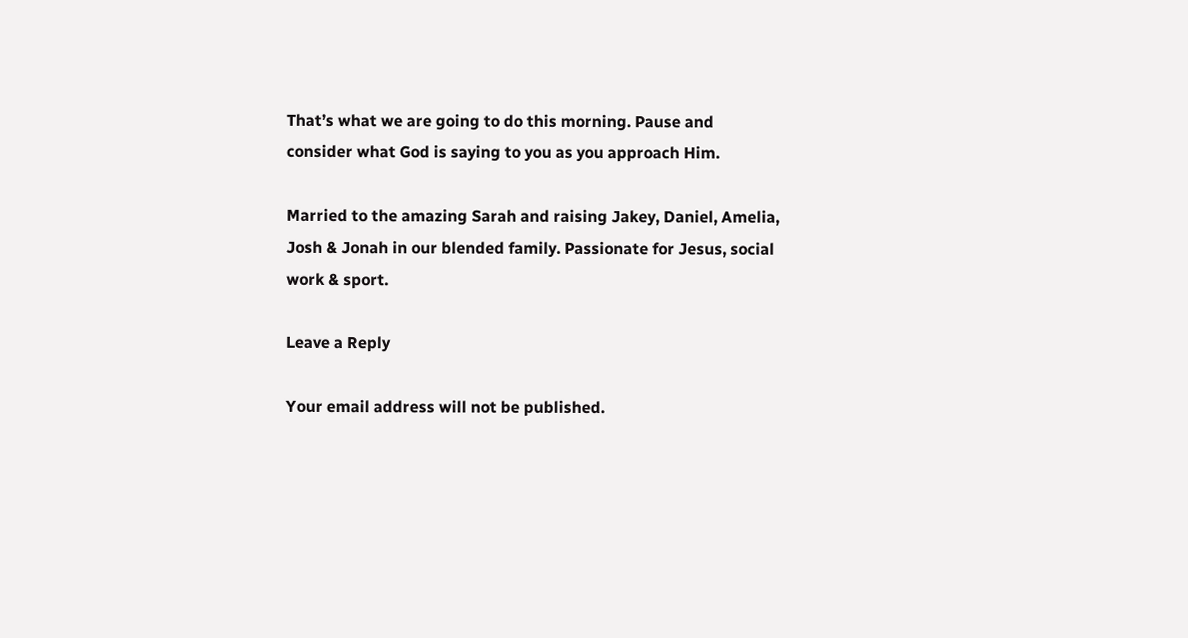That’s what we are going to do this morning. Pause and consider what God is saying to you as you approach Him.

Married to the amazing Sarah and raising Jakey, Daniel, Amelia, Josh & Jonah in our blended family. Passionate for Jesus, social work & sport.

Leave a Reply

Your email address will not be published.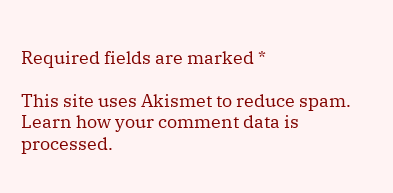Required fields are marked *

This site uses Akismet to reduce spam. Learn how your comment data is processed.